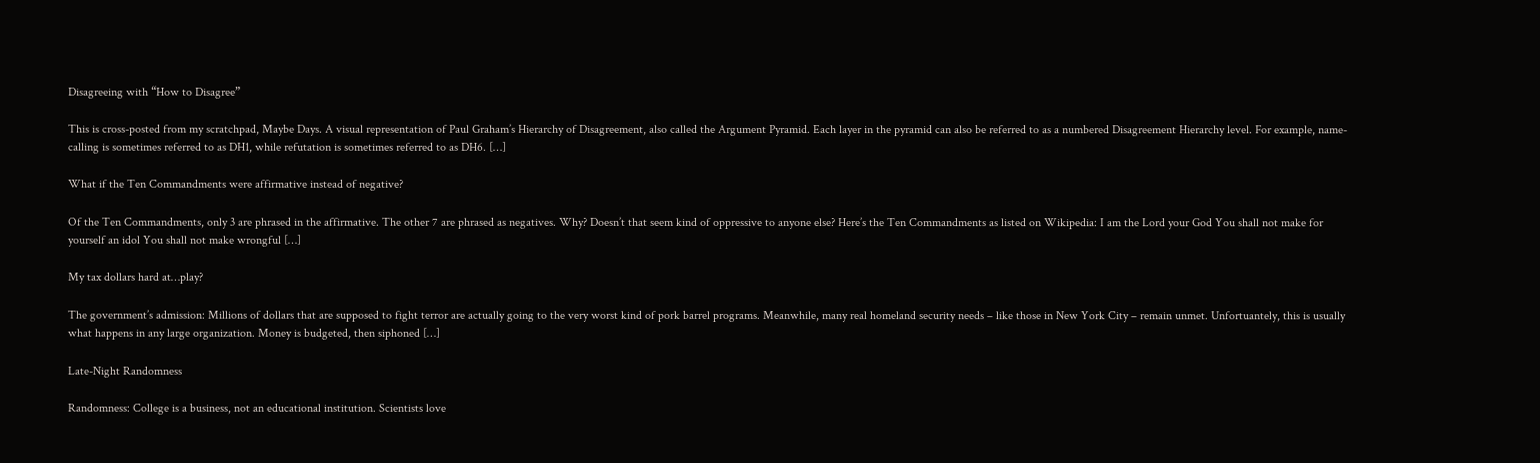Disagreeing with “How to Disagree”

This is cross-posted from my scratchpad, Maybe Days. A visual representation of Paul Graham’s Hierarchy of Disagreement, also called the Argument Pyramid. Each layer in the pyramid can also be referred to as a numbered Disagreement Hierarchy level. For example, name-calling is sometimes referred to as DH1, while refutation is sometimes referred to as DH6. […]

What if the Ten Commandments were affirmative instead of negative?

Of the Ten Commandments, only 3 are phrased in the affirmative. The other 7 are phrased as negatives. Why? Doesn’t that seem kind of oppressive to anyone else? Here’s the Ten Commandments as listed on Wikipedia: I am the Lord your God You shall not make for yourself an idol You shall not make wrongful […]

My tax dollars hard at…play?

The government’s admission: Millions of dollars that are supposed to fight terror are actually going to the very worst kind of pork barrel programs. Meanwhile, many real homeland security needs – like those in New York City – remain unmet. Unfortuantely, this is usually what happens in any large organization. Money is budgeted, then siphoned […]

Late-Night Randomness

Randomness: College is a business, not an educational institution. Scientists love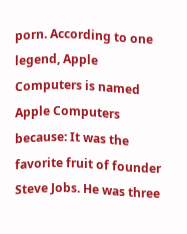porn. According to one legend, Apple Computers is named Apple Computers because: It was the favorite fruit of founder Steve Jobs. He was three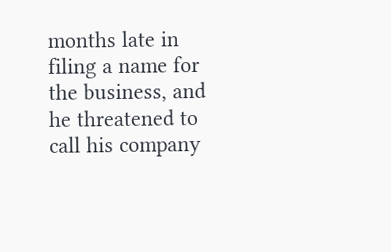months late in filing a name for the business, and he threatened to call his company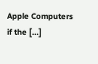Apple Computers if the […]